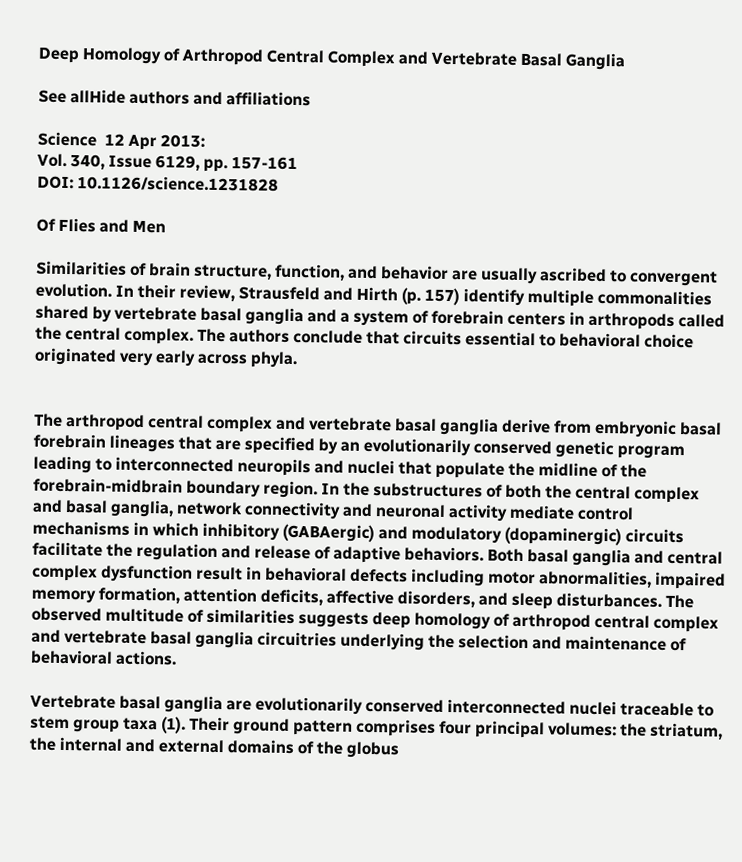Deep Homology of Arthropod Central Complex and Vertebrate Basal Ganglia

See allHide authors and affiliations

Science  12 Apr 2013:
Vol. 340, Issue 6129, pp. 157-161
DOI: 10.1126/science.1231828

Of Flies and Men

Similarities of brain structure, function, and behavior are usually ascribed to convergent evolution. In their review, Strausfeld and Hirth (p. 157) identify multiple commonalities shared by vertebrate basal ganglia and a system of forebrain centers in arthropods called the central complex. The authors conclude that circuits essential to behavioral choice originated very early across phyla.


The arthropod central complex and vertebrate basal ganglia derive from embryonic basal forebrain lineages that are specified by an evolutionarily conserved genetic program leading to interconnected neuropils and nuclei that populate the midline of the forebrain-midbrain boundary region. In the substructures of both the central complex and basal ganglia, network connectivity and neuronal activity mediate control mechanisms in which inhibitory (GABAergic) and modulatory (dopaminergic) circuits facilitate the regulation and release of adaptive behaviors. Both basal ganglia and central complex dysfunction result in behavioral defects including motor abnormalities, impaired memory formation, attention deficits, affective disorders, and sleep disturbances. The observed multitude of similarities suggests deep homology of arthropod central complex and vertebrate basal ganglia circuitries underlying the selection and maintenance of behavioral actions.

Vertebrate basal ganglia are evolutionarily conserved interconnected nuclei traceable to stem group taxa (1). Their ground pattern comprises four principal volumes: the striatum, the internal and external domains of the globus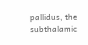pallidus, the subthalamic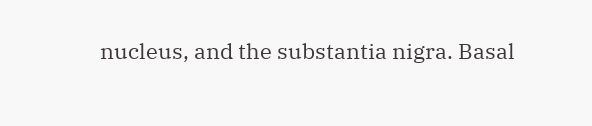nucleus, and the substantia nigra. Basal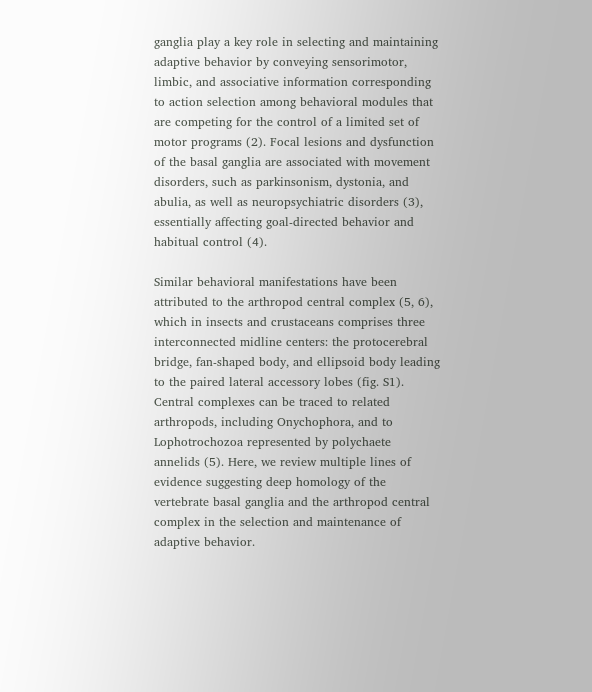ganglia play a key role in selecting and maintaining adaptive behavior by conveying sensorimotor, limbic, and associative information corresponding to action selection among behavioral modules that are competing for the control of a limited set of motor programs (2). Focal lesions and dysfunction of the basal ganglia are associated with movement disorders, such as parkinsonism, dystonia, and abulia, as well as neuropsychiatric disorders (3), essentially affecting goal-directed behavior and habitual control (4).

Similar behavioral manifestations have been attributed to the arthropod central complex (5, 6), which in insects and crustaceans comprises three interconnected midline centers: the protocerebral bridge, fan-shaped body, and ellipsoid body leading to the paired lateral accessory lobes (fig. S1). Central complexes can be traced to related arthropods, including Onychophora, and to Lophotrochozoa represented by polychaete annelids (5). Here, we review multiple lines of evidence suggesting deep homology of the vertebrate basal ganglia and the arthropod central complex in the selection and maintenance of adaptive behavior.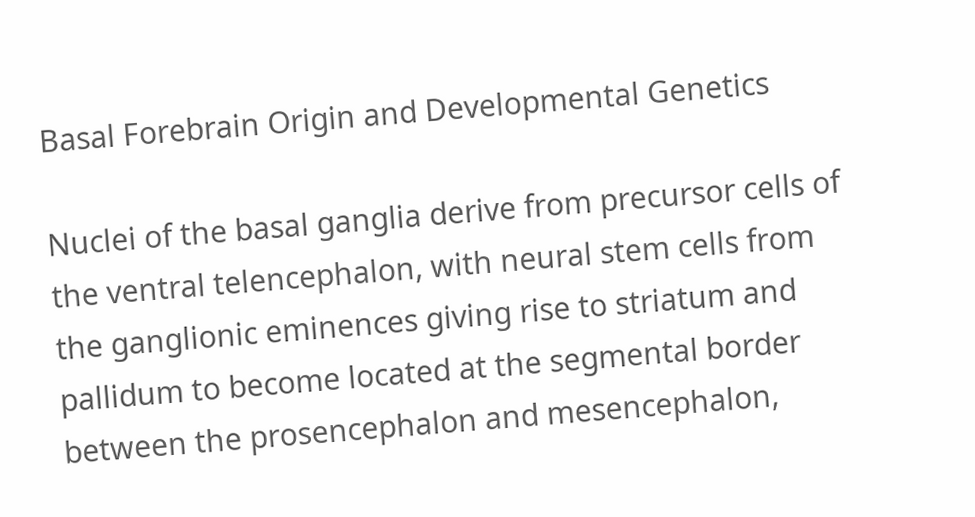Basal Forebrain Origin and Developmental Genetics

Nuclei of the basal ganglia derive from precursor cells of the ventral telencephalon, with neural stem cells from the ganglionic eminences giving rise to striatum and pallidum to become located at the segmental border between the prosencephalon and mesencephalon,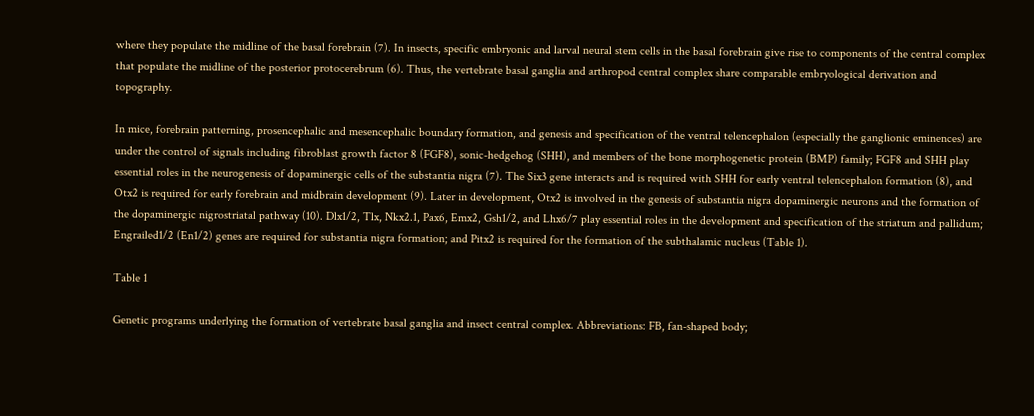where they populate the midline of the basal forebrain (7). In insects, specific embryonic and larval neural stem cells in the basal forebrain give rise to components of the central complex that populate the midline of the posterior protocerebrum (6). Thus, the vertebrate basal ganglia and arthropod central complex share comparable embryological derivation and topography.

In mice, forebrain patterning, prosencephalic and mesencephalic boundary formation, and genesis and specification of the ventral telencephalon (especially the ganglionic eminences) are under the control of signals including fibroblast growth factor 8 (FGF8), sonic-hedgehog (SHH), and members of the bone morphogenetic protein (BMP) family; FGF8 and SHH play essential roles in the neurogenesis of dopaminergic cells of the substantia nigra (7). The Six3 gene interacts and is required with SHH for early ventral telencephalon formation (8), and Otx2 is required for early forebrain and midbrain development (9). Later in development, Otx2 is involved in the genesis of substantia nigra dopaminergic neurons and the formation of the dopaminergic nigrostriatal pathway (10). Dlx1/2, Tlx, Nkx2.1, Pax6, Emx2, Gsh1/2, and Lhx6/7 play essential roles in the development and specification of the striatum and pallidum; Engrailed1/2 (En1/2) genes are required for substantia nigra formation; and Pitx2 is required for the formation of the subthalamic nucleus (Table 1).

Table 1

Genetic programs underlying the formation of vertebrate basal ganglia and insect central complex. Abbreviations: FB, fan-shaped body;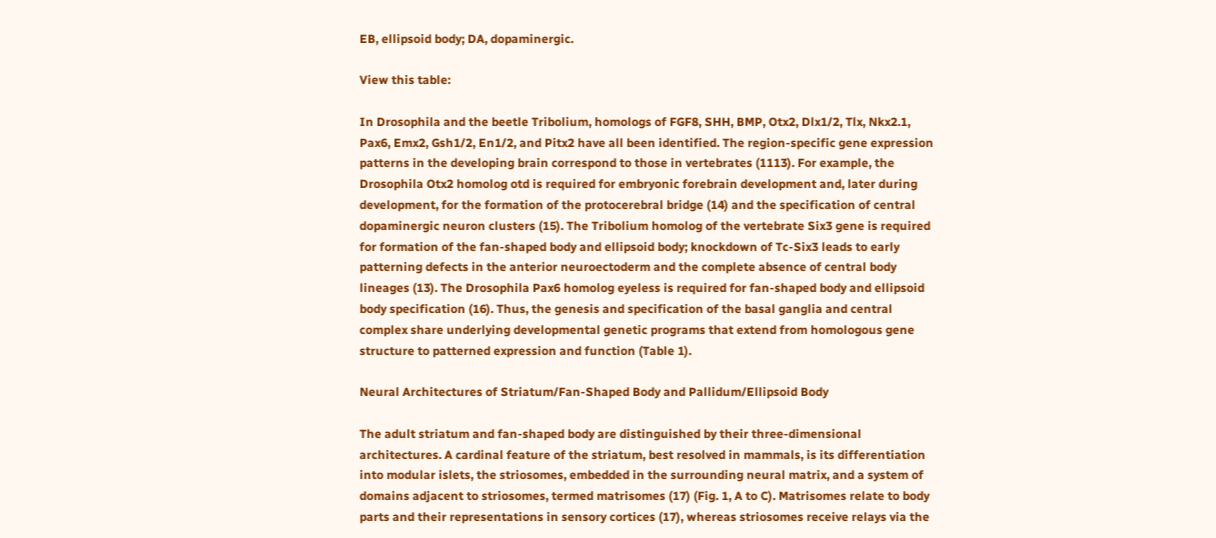EB, ellipsoid body; DA, dopaminergic.

View this table:

In Drosophila and the beetle Tribolium, homologs of FGF8, SHH, BMP, Otx2, Dlx1/2, Tlx, Nkx2.1, Pax6, Emx2, Gsh1/2, En1/2, and Pitx2 have all been identified. The region-specific gene expression patterns in the developing brain correspond to those in vertebrates (1113). For example, the Drosophila Otx2 homolog otd is required for embryonic forebrain development and, later during development, for the formation of the protocerebral bridge (14) and the specification of central dopaminergic neuron clusters (15). The Tribolium homolog of the vertebrate Six3 gene is required for formation of the fan-shaped body and ellipsoid body; knockdown of Tc-Six3 leads to early patterning defects in the anterior neuroectoderm and the complete absence of central body lineages (13). The Drosophila Pax6 homolog eyeless is required for fan-shaped body and ellipsoid body specification (16). Thus, the genesis and specification of the basal ganglia and central complex share underlying developmental genetic programs that extend from homologous gene structure to patterned expression and function (Table 1).

Neural Architectures of Striatum/Fan-Shaped Body and Pallidum/Ellipsoid Body

The adult striatum and fan-shaped body are distinguished by their three-dimensional architectures. A cardinal feature of the striatum, best resolved in mammals, is its differentiation into modular islets, the striosomes, embedded in the surrounding neural matrix, and a system of domains adjacent to striosomes, termed matrisomes (17) (Fig. 1, A to C). Matrisomes relate to body parts and their representations in sensory cortices (17), whereas striosomes receive relays via the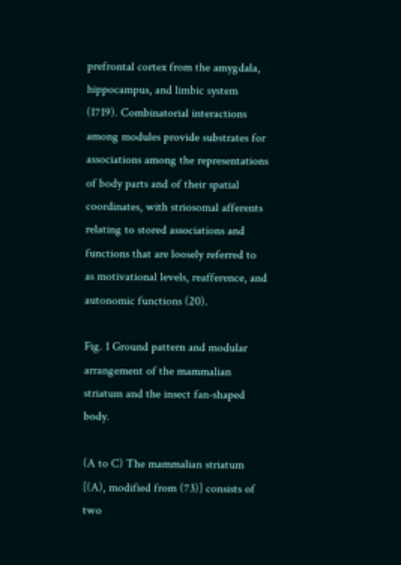prefrontal cortex from the amygdala, hippocampus, and limbic system (1719). Combinatorial interactions among modules provide substrates for associations among the representations of body parts and of their spatial coordinates, with striosomal afferents relating to stored associations and functions that are loosely referred to as motivational levels, reafference, and autonomic functions (20).

Fig. 1 Ground pattern and modular arrangement of the mammalian striatum and the insect fan-shaped body.

(A to C) The mammalian striatum [(A), modified from (73)] consists of two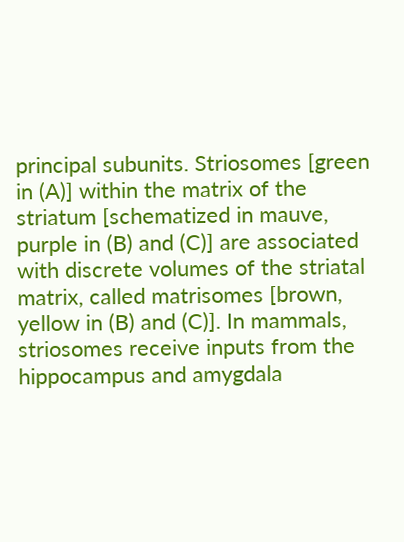principal subunits. Striosomes [green in (A)] within the matrix of the striatum [schematized in mauve, purple in (B) and (C)] are associated with discrete volumes of the striatal matrix, called matrisomes [brown, yellow in (B) and (C)]. In mammals, striosomes receive inputs from the hippocampus and amygdala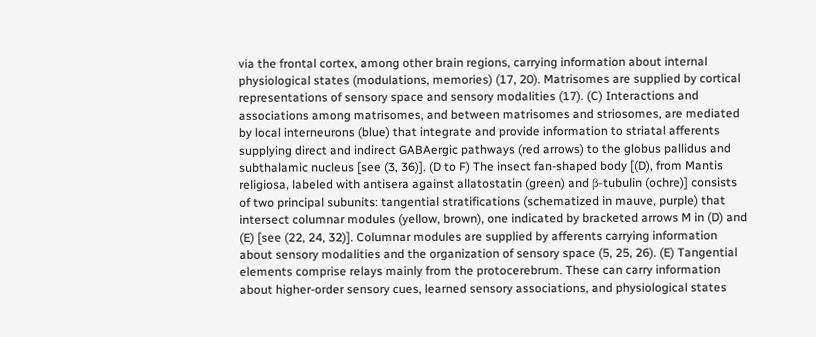via the frontal cortex, among other brain regions, carrying information about internal physiological states (modulations, memories) (17, 20). Matrisomes are supplied by cortical representations of sensory space and sensory modalities (17). (C) Interactions and associations among matrisomes, and between matrisomes and striosomes, are mediated by local interneurons (blue) that integrate and provide information to striatal afferents supplying direct and indirect GABAergic pathways (red arrows) to the globus pallidus and subthalamic nucleus [see (3, 36)]. (D to F) The insect fan-shaped body [(D), from Mantis religiosa, labeled with antisera against allatostatin (green) and β-tubulin (ochre)] consists of two principal subunits: tangential stratifications (schematized in mauve, purple) that intersect columnar modules (yellow, brown), one indicated by bracketed arrows M in (D) and (E) [see (22, 24, 32)]. Columnar modules are supplied by afferents carrying information about sensory modalities and the organization of sensory space (5, 25, 26). (E) Tangential elements comprise relays mainly from the protocerebrum. These can carry information about higher-order sensory cues, learned sensory associations, and physiological states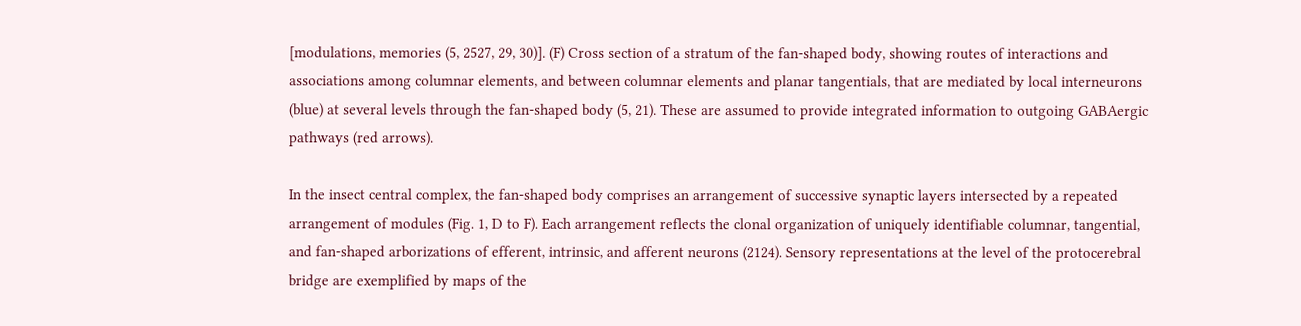[modulations, memories (5, 2527, 29, 30)]. (F) Cross section of a stratum of the fan-shaped body, showing routes of interactions and associations among columnar elements, and between columnar elements and planar tangentials, that are mediated by local interneurons (blue) at several levels through the fan-shaped body (5, 21). These are assumed to provide integrated information to outgoing GABAergic pathways (red arrows).

In the insect central complex, the fan-shaped body comprises an arrangement of successive synaptic layers intersected by a repeated arrangement of modules (Fig. 1, D to F). Each arrangement reflects the clonal organization of uniquely identifiable columnar, tangential, and fan-shaped arborizations of efferent, intrinsic, and afferent neurons (2124). Sensory representations at the level of the protocerebral bridge are exemplified by maps of the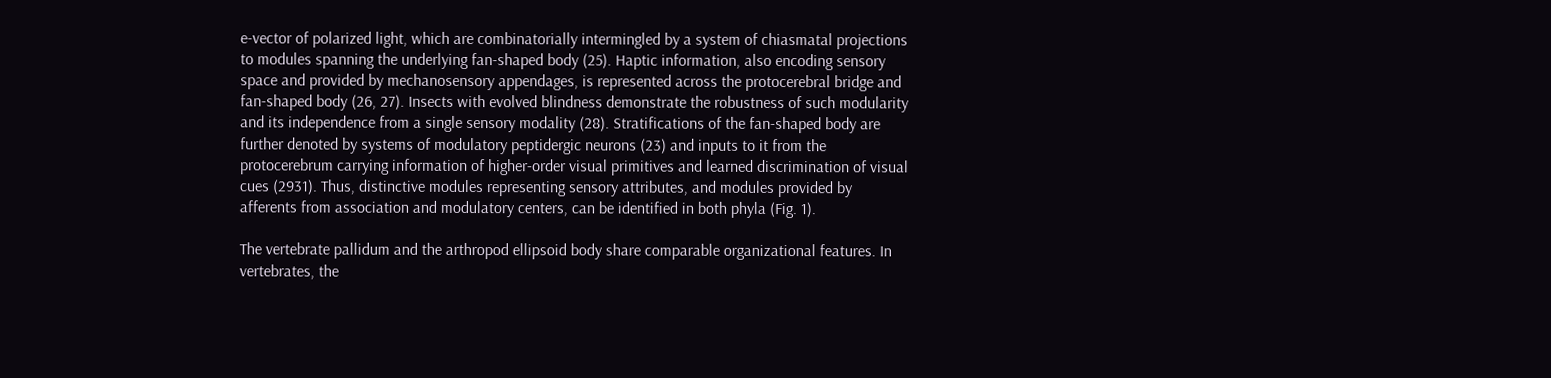e-vector of polarized light, which are combinatorially intermingled by a system of chiasmatal projections to modules spanning the underlying fan-shaped body (25). Haptic information, also encoding sensory space and provided by mechanosensory appendages, is represented across the protocerebral bridge and fan-shaped body (26, 27). Insects with evolved blindness demonstrate the robustness of such modularity and its independence from a single sensory modality (28). Stratifications of the fan-shaped body are further denoted by systems of modulatory peptidergic neurons (23) and inputs to it from the protocerebrum carrying information of higher-order visual primitives and learned discrimination of visual cues (2931). Thus, distinctive modules representing sensory attributes, and modules provided by afferents from association and modulatory centers, can be identified in both phyla (Fig. 1).

The vertebrate pallidum and the arthropod ellipsoid body share comparable organizational features. In vertebrates, the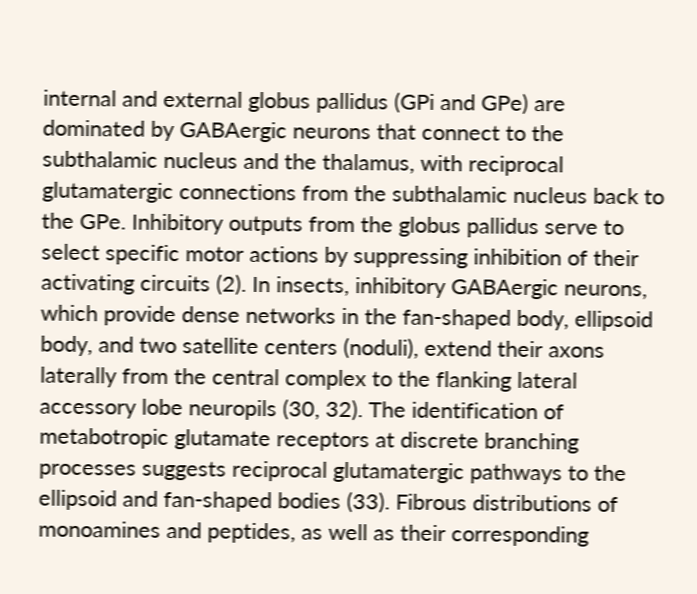internal and external globus pallidus (GPi and GPe) are dominated by GABAergic neurons that connect to the subthalamic nucleus and the thalamus, with reciprocal glutamatergic connections from the subthalamic nucleus back to the GPe. Inhibitory outputs from the globus pallidus serve to select specific motor actions by suppressing inhibition of their activating circuits (2). In insects, inhibitory GABAergic neurons, which provide dense networks in the fan-shaped body, ellipsoid body, and two satellite centers (noduli), extend their axons laterally from the central complex to the flanking lateral accessory lobe neuropils (30, 32). The identification of metabotropic glutamate receptors at discrete branching processes suggests reciprocal glutamatergic pathways to the ellipsoid and fan-shaped bodies (33). Fibrous distributions of monoamines and peptides, as well as their corresponding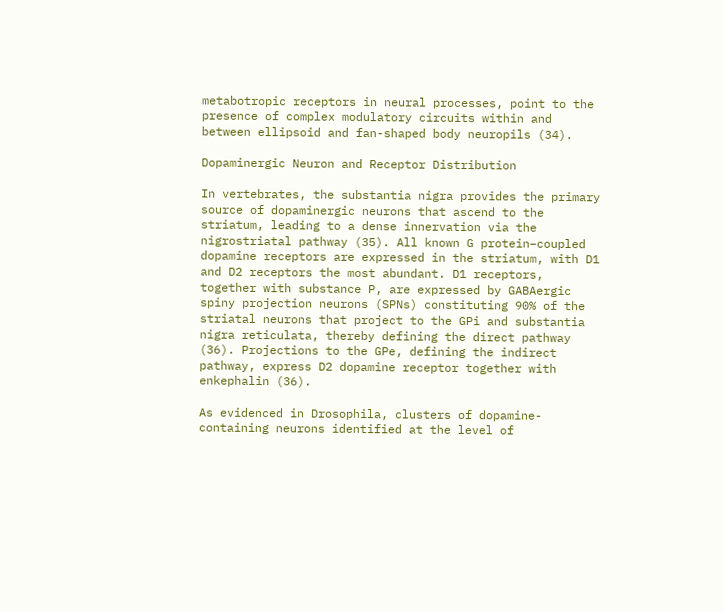metabotropic receptors in neural processes, point to the presence of complex modulatory circuits within and between ellipsoid and fan-shaped body neuropils (34).

Dopaminergic Neuron and Receptor Distribution

In vertebrates, the substantia nigra provides the primary source of dopaminergic neurons that ascend to the striatum, leading to a dense innervation via the nigrostriatal pathway (35). All known G protein–coupled dopamine receptors are expressed in the striatum, with D1 and D2 receptors the most abundant. D1 receptors, together with substance P, are expressed by GABAergic spiny projection neurons (SPNs) constituting 90% of the striatal neurons that project to the GPi and substantia nigra reticulata, thereby defining the direct pathway (36). Projections to the GPe, defining the indirect pathway, express D2 dopamine receptor together with enkephalin (36).

As evidenced in Drosophila, clusters of dopamine-containing neurons identified at the level of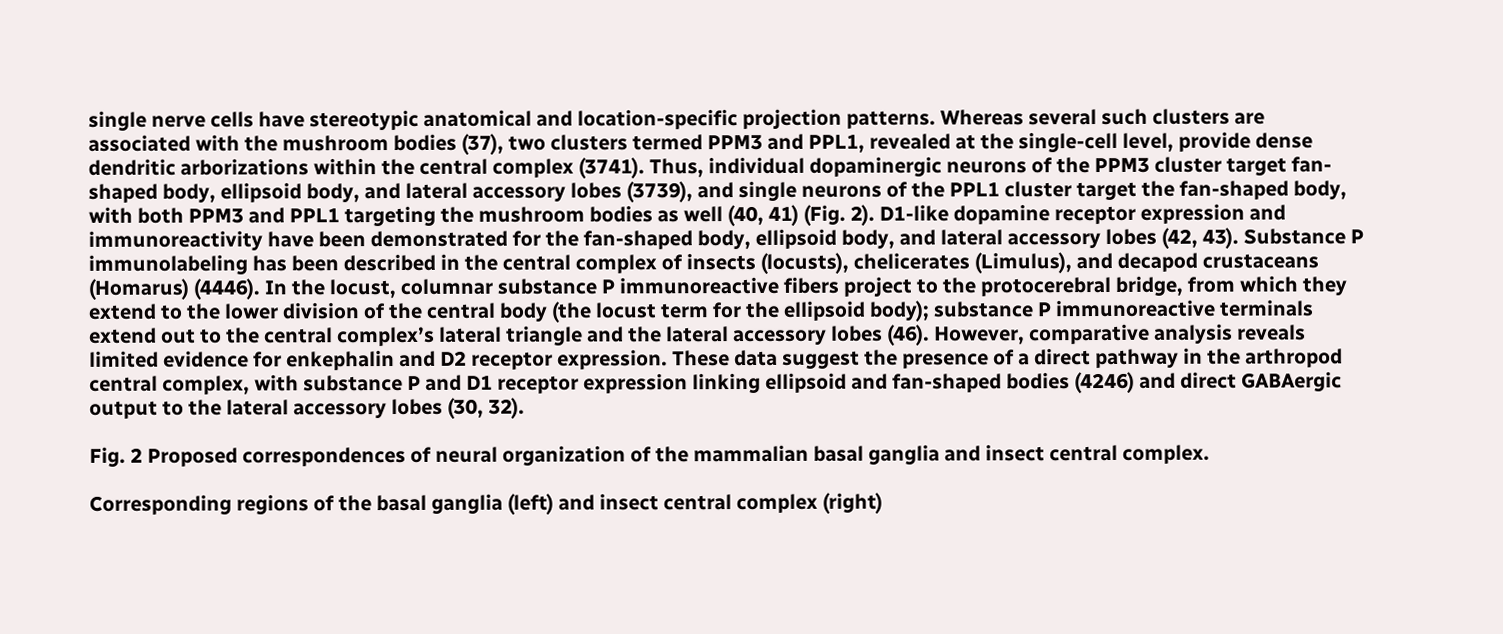single nerve cells have stereotypic anatomical and location-specific projection patterns. Whereas several such clusters are associated with the mushroom bodies (37), two clusters termed PPM3 and PPL1, revealed at the single-cell level, provide dense dendritic arborizations within the central complex (3741). Thus, individual dopaminergic neurons of the PPM3 cluster target fan-shaped body, ellipsoid body, and lateral accessory lobes (3739), and single neurons of the PPL1 cluster target the fan-shaped body, with both PPM3 and PPL1 targeting the mushroom bodies as well (40, 41) (Fig. 2). D1-like dopamine receptor expression and immunoreactivity have been demonstrated for the fan-shaped body, ellipsoid body, and lateral accessory lobes (42, 43). Substance P immunolabeling has been described in the central complex of insects (locusts), chelicerates (Limulus), and decapod crustaceans (Homarus) (4446). In the locust, columnar substance P immunoreactive fibers project to the protocerebral bridge, from which they extend to the lower division of the central body (the locust term for the ellipsoid body); substance P immunoreactive terminals extend out to the central complex’s lateral triangle and the lateral accessory lobes (46). However, comparative analysis reveals limited evidence for enkephalin and D2 receptor expression. These data suggest the presence of a direct pathway in the arthropod central complex, with substance P and D1 receptor expression linking ellipsoid and fan-shaped bodies (4246) and direct GABAergic output to the lateral accessory lobes (30, 32).

Fig. 2 Proposed correspondences of neural organization of the mammalian basal ganglia and insect central complex.

Corresponding regions of the basal ganglia (left) and insect central complex (right)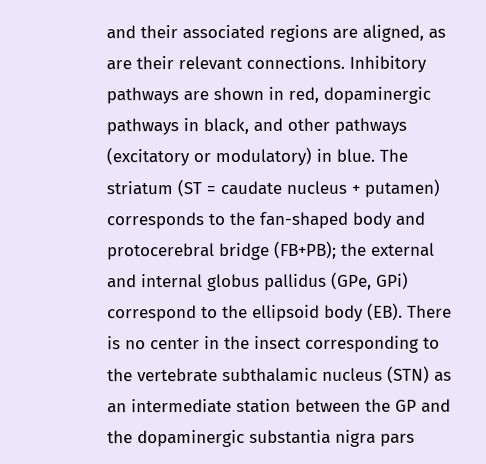and their associated regions are aligned, as are their relevant connections. Inhibitory pathways are shown in red, dopaminergic pathways in black, and other pathways (excitatory or modulatory) in blue. The striatum (ST = caudate nucleus + putamen) corresponds to the fan-shaped body and protocerebral bridge (FB+PB); the external and internal globus pallidus (GPe, GPi) correspond to the ellipsoid body (EB). There is no center in the insect corresponding to the vertebrate subthalamic nucleus (STN) as an intermediate station between the GP and the dopaminergic substantia nigra pars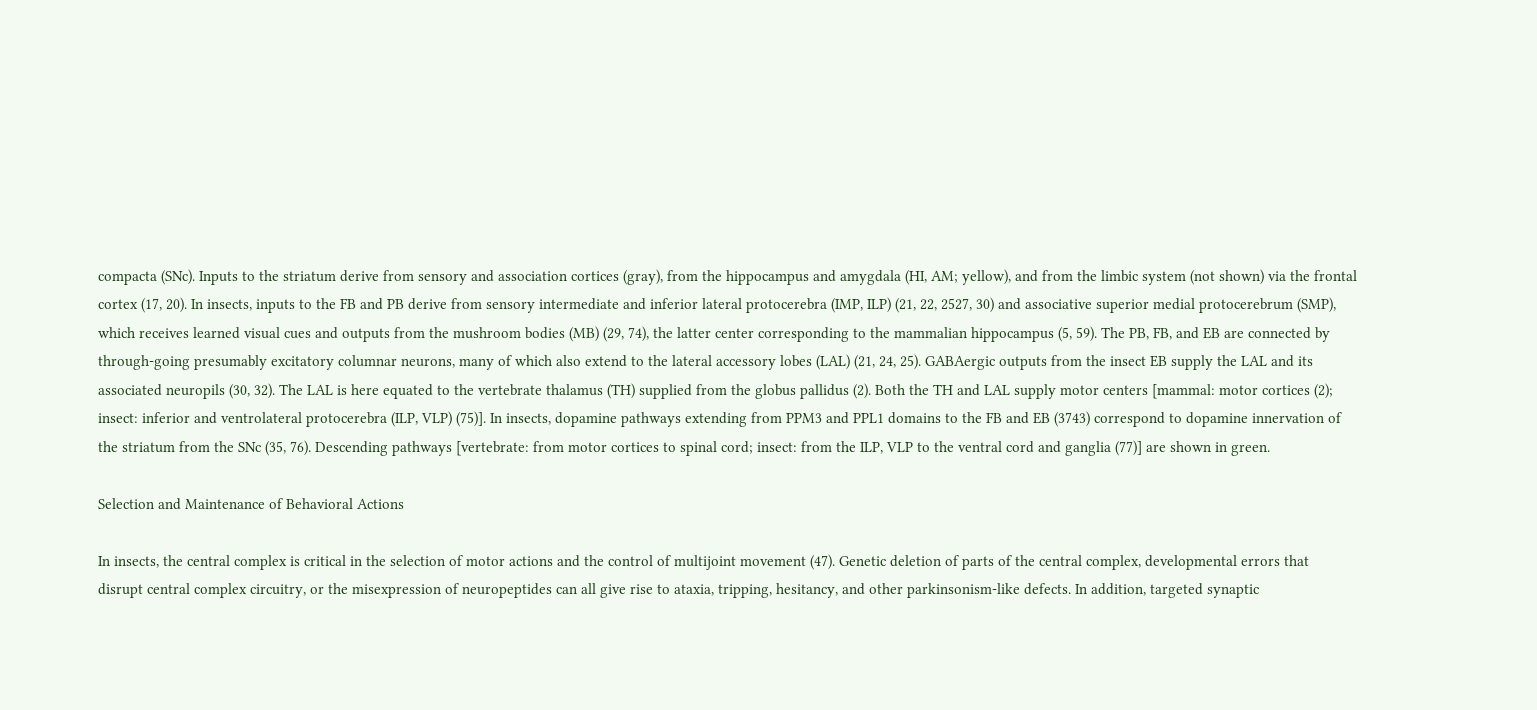compacta (SNc). Inputs to the striatum derive from sensory and association cortices (gray), from the hippocampus and amygdala (HI, AM; yellow), and from the limbic system (not shown) via the frontal cortex (17, 20). In insects, inputs to the FB and PB derive from sensory intermediate and inferior lateral protocerebra (IMP, ILP) (21, 22, 2527, 30) and associative superior medial protocerebrum (SMP), which receives learned visual cues and outputs from the mushroom bodies (MB) (29, 74), the latter center corresponding to the mammalian hippocampus (5, 59). The PB, FB, and EB are connected by through-going presumably excitatory columnar neurons, many of which also extend to the lateral accessory lobes (LAL) (21, 24, 25). GABAergic outputs from the insect EB supply the LAL and its associated neuropils (30, 32). The LAL is here equated to the vertebrate thalamus (TH) supplied from the globus pallidus (2). Both the TH and LAL supply motor centers [mammal: motor cortices (2); insect: inferior and ventrolateral protocerebra (ILP, VLP) (75)]. In insects, dopamine pathways extending from PPM3 and PPL1 domains to the FB and EB (3743) correspond to dopamine innervation of the striatum from the SNc (35, 76). Descending pathways [vertebrate: from motor cortices to spinal cord; insect: from the ILP, VLP to the ventral cord and ganglia (77)] are shown in green.

Selection and Maintenance of Behavioral Actions

In insects, the central complex is critical in the selection of motor actions and the control of multijoint movement (47). Genetic deletion of parts of the central complex, developmental errors that disrupt central complex circuitry, or the misexpression of neuropeptides can all give rise to ataxia, tripping, hesitancy, and other parkinsonism-like defects. In addition, targeted synaptic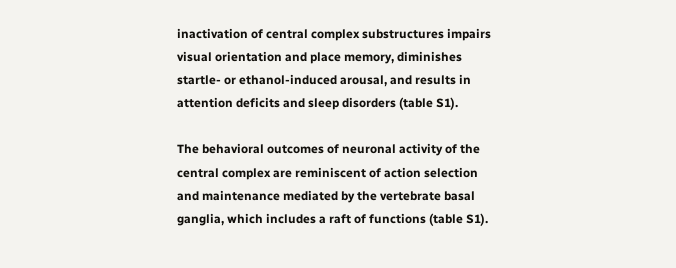inactivation of central complex substructures impairs visual orientation and place memory, diminishes startle- or ethanol-induced arousal, and results in attention deficits and sleep disorders (table S1).

The behavioral outcomes of neuronal activity of the central complex are reminiscent of action selection and maintenance mediated by the vertebrate basal ganglia, which includes a raft of functions (table S1).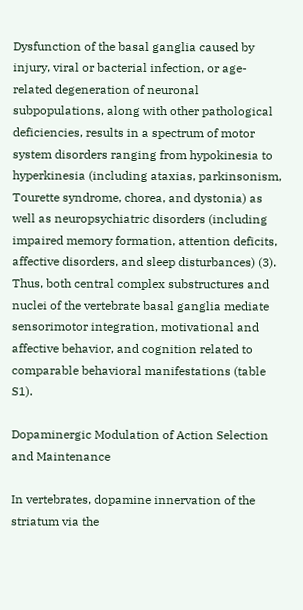Dysfunction of the basal ganglia caused by injury, viral or bacterial infection, or age-related degeneration of neuronal subpopulations, along with other pathological deficiencies, results in a spectrum of motor system disorders ranging from hypokinesia to hyperkinesia (including ataxias, parkinsonism, Tourette syndrome, chorea, and dystonia) as well as neuropsychiatric disorders (including impaired memory formation, attention deficits, affective disorders, and sleep disturbances) (3). Thus, both central complex substructures and nuclei of the vertebrate basal ganglia mediate sensorimotor integration, motivational and affective behavior, and cognition related to comparable behavioral manifestations (table S1).

Dopaminergic Modulation of Action Selection and Maintenance

In vertebrates, dopamine innervation of the striatum via the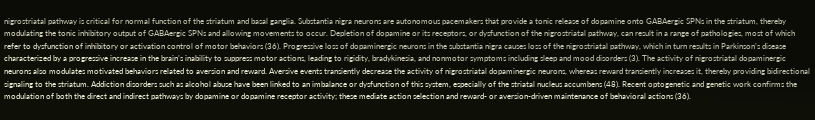nigrostriatal pathway is critical for normal function of the striatum and basal ganglia. Substantia nigra neurons are autonomous pacemakers that provide a tonic release of dopamine onto GABAergic SPNs in the striatum, thereby modulating the tonic inhibitory output of GABAergic SPNs and allowing movements to occur. Depletion of dopamine or its receptors, or dysfunction of the nigrostriatal pathway, can result in a range of pathologies, most of which refer to dysfunction of inhibitory or activation control of motor behaviors (36). Progressive loss of dopaminergic neurons in the substantia nigra causes loss of the nigrostriatal pathway, which in turn results in Parkinson’s disease characterized by a progressive increase in the brain’s inability to suppress motor actions, leading to rigidity, bradykinesia, and nonmotor symptoms including sleep and mood disorders (3). The activity of nigrostriatal dopaminergic neurons also modulates motivated behaviors related to aversion and reward. Aversive events transiently decrease the activity of nigrostriatal dopaminergic neurons, whereas reward transiently increases it, thereby providing bidirectional signaling to the striatum. Addiction disorders such as alcohol abuse have been linked to an imbalance or dysfunction of this system, especially of the striatal nucleus accumbens (48). Recent optogenetic and genetic work confirms the modulation of both the direct and indirect pathways by dopamine or dopamine receptor activity; these mediate action selection and reward- or aversion-driven maintenance of behavioral actions (36).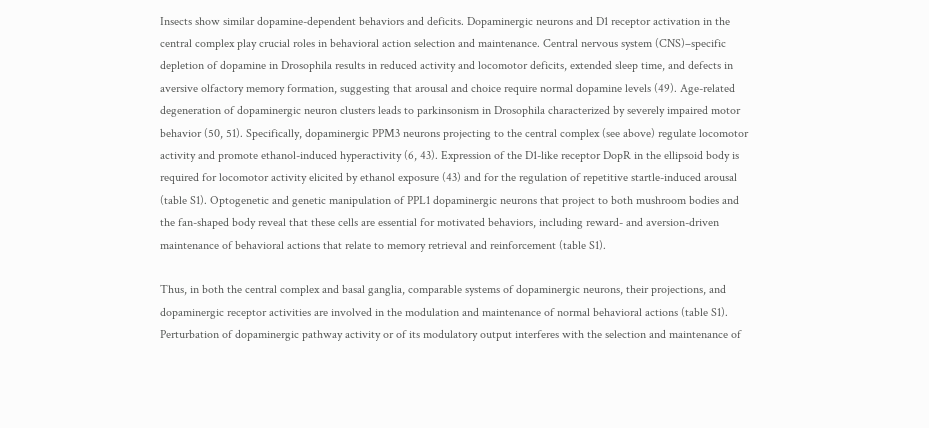Insects show similar dopamine-dependent behaviors and deficits. Dopaminergic neurons and D1 receptor activation in the central complex play crucial roles in behavioral action selection and maintenance. Central nervous system (CNS)–specific depletion of dopamine in Drosophila results in reduced activity and locomotor deficits, extended sleep time, and defects in aversive olfactory memory formation, suggesting that arousal and choice require normal dopamine levels (49). Age-related degeneration of dopaminergic neuron clusters leads to parkinsonism in Drosophila characterized by severely impaired motor behavior (50, 51). Specifically, dopaminergic PPM3 neurons projecting to the central complex (see above) regulate locomotor activity and promote ethanol-induced hyperactivity (6, 43). Expression of the D1-like receptor DopR in the ellipsoid body is required for locomotor activity elicited by ethanol exposure (43) and for the regulation of repetitive startle-induced arousal (table S1). Optogenetic and genetic manipulation of PPL1 dopaminergic neurons that project to both mushroom bodies and the fan-shaped body reveal that these cells are essential for motivated behaviors, including reward- and aversion-driven maintenance of behavioral actions that relate to memory retrieval and reinforcement (table S1).

Thus, in both the central complex and basal ganglia, comparable systems of dopaminergic neurons, their projections, and dopaminergic receptor activities are involved in the modulation and maintenance of normal behavioral actions (table S1). Perturbation of dopaminergic pathway activity or of its modulatory output interferes with the selection and maintenance of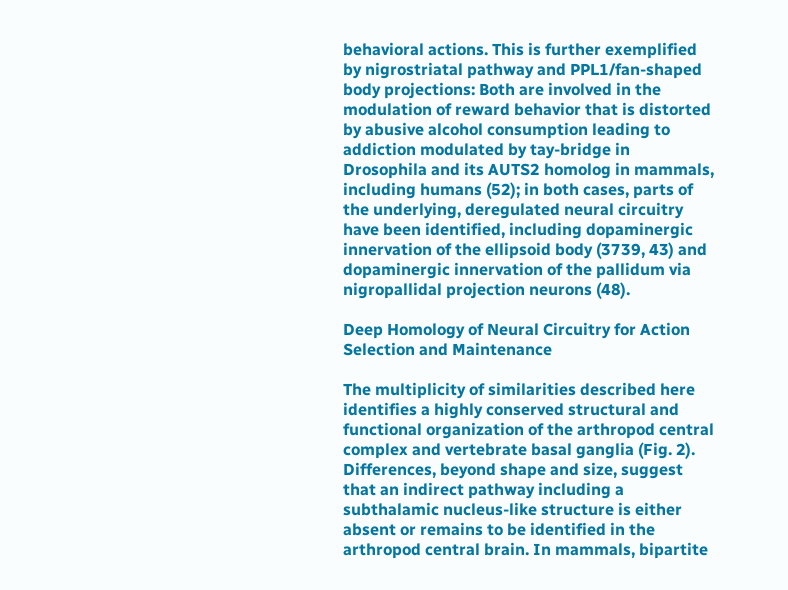behavioral actions. This is further exemplified by nigrostriatal pathway and PPL1/fan-shaped body projections: Both are involved in the modulation of reward behavior that is distorted by abusive alcohol consumption leading to addiction modulated by tay-bridge in Drosophila and its AUTS2 homolog in mammals, including humans (52); in both cases, parts of the underlying, deregulated neural circuitry have been identified, including dopaminergic innervation of the ellipsoid body (3739, 43) and dopaminergic innervation of the pallidum via nigropallidal projection neurons (48).

Deep Homology of Neural Circuitry for Action Selection and Maintenance

The multiplicity of similarities described here identifies a highly conserved structural and functional organization of the arthropod central complex and vertebrate basal ganglia (Fig. 2). Differences, beyond shape and size, suggest that an indirect pathway including a subthalamic nucleus-like structure is either absent or remains to be identified in the arthropod central brain. In mammals, bipartite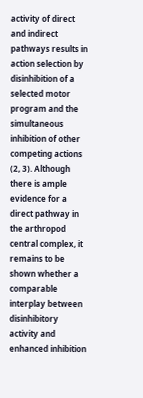activity of direct and indirect pathways results in action selection by disinhibition of a selected motor program and the simultaneous inhibition of other competing actions (2, 3). Although there is ample evidence for a direct pathway in the arthropod central complex, it remains to be shown whether a comparable interplay between disinhibitory activity and enhanced inhibition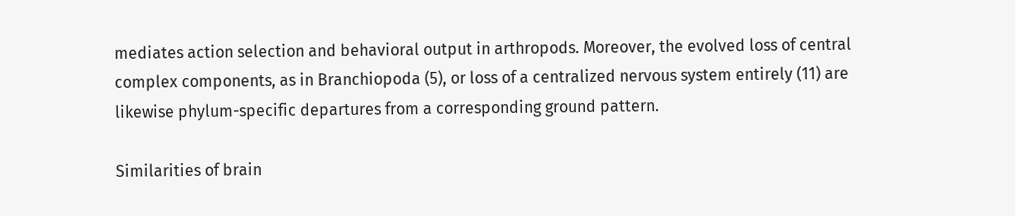mediates action selection and behavioral output in arthropods. Moreover, the evolved loss of central complex components, as in Branchiopoda (5), or loss of a centralized nervous system entirely (11) are likewise phylum-specific departures from a corresponding ground pattern.

Similarities of brain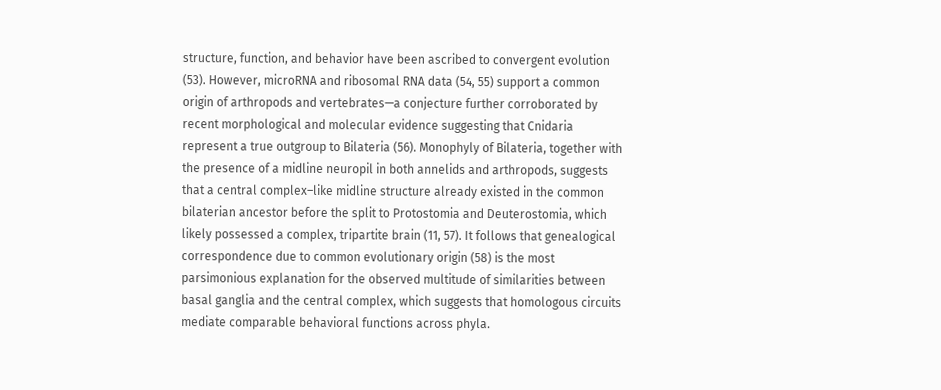structure, function, and behavior have been ascribed to convergent evolution (53). However, microRNA and ribosomal RNA data (54, 55) support a common origin of arthropods and vertebrates—a conjecture further corroborated by recent morphological and molecular evidence suggesting that Cnidaria represent a true outgroup to Bilateria (56). Monophyly of Bilateria, together with the presence of a midline neuropil in both annelids and arthropods, suggests that a central complex–like midline structure already existed in the common bilaterian ancestor before the split to Protostomia and Deuterostomia, which likely possessed a complex, tripartite brain (11, 57). It follows that genealogical correspondence due to common evolutionary origin (58) is the most parsimonious explanation for the observed multitude of similarities between basal ganglia and the central complex, which suggests that homologous circuits mediate comparable behavioral functions across phyla.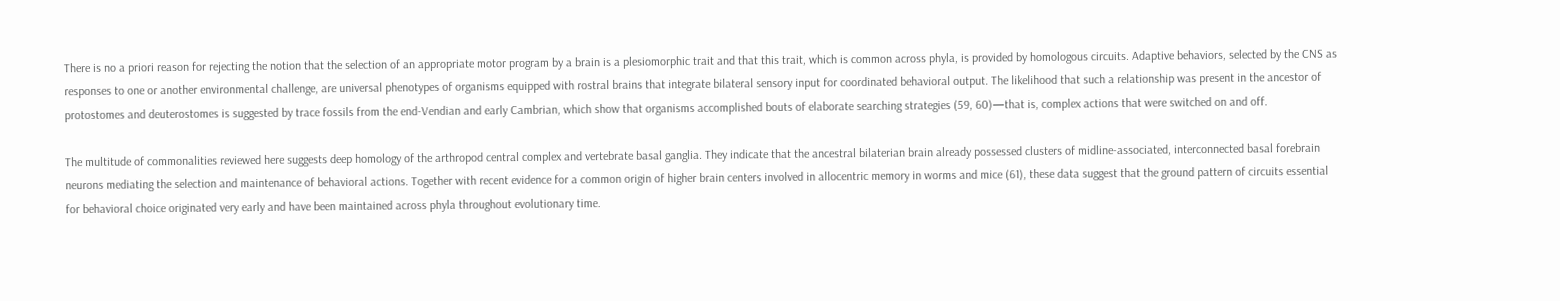There is no a priori reason for rejecting the notion that the selection of an appropriate motor program by a brain is a plesiomorphic trait and that this trait, which is common across phyla, is provided by homologous circuits. Adaptive behaviors, selected by the CNS as responses to one or another environmental challenge, are universal phenotypes of organisms equipped with rostral brains that integrate bilateral sensory input for coordinated behavioral output. The likelihood that such a relationship was present in the ancestor of protostomes and deuterostomes is suggested by trace fossils from the end-Vendian and early Cambrian, which show that organisms accomplished bouts of elaborate searching strategies (59, 60)—that is, complex actions that were switched on and off.

The multitude of commonalities reviewed here suggests deep homology of the arthropod central complex and vertebrate basal ganglia. They indicate that the ancestral bilaterian brain already possessed clusters of midline-associated, interconnected basal forebrain neurons mediating the selection and maintenance of behavioral actions. Together with recent evidence for a common origin of higher brain centers involved in allocentric memory in worms and mice (61), these data suggest that the ground pattern of circuits essential for behavioral choice originated very early and have been maintained across phyla throughout evolutionary time.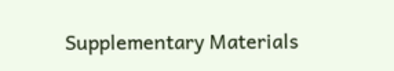Supplementary Materials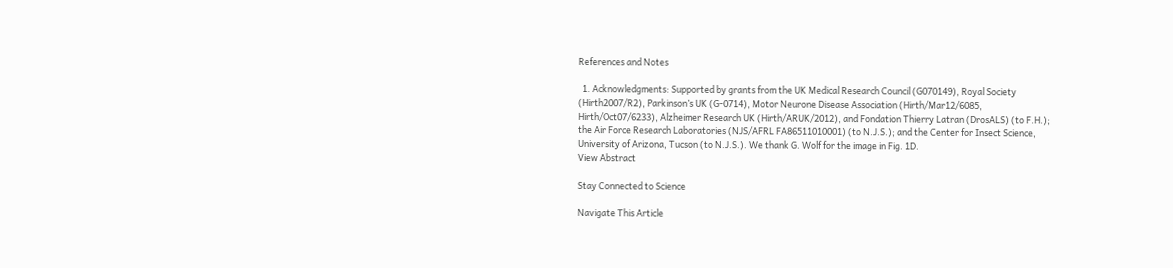References and Notes

  1. Acknowledgments: Supported by grants from the UK Medical Research Council (G070149), Royal Society (Hirth2007/R2), Parkinson’s UK (G-0714), Motor Neurone Disease Association (Hirth/Mar12/6085, Hirth/Oct07/6233), Alzheimer Research UK (Hirth/ARUK/2012), and Fondation Thierry Latran (DrosALS) (to F.H.); the Air Force Research Laboratories (NJS/AFRL FA86511010001) (to N.J.S.); and the Center for Insect Science, University of Arizona, Tucson (to N.J.S.). We thank G. Wolf for the image in Fig. 1D.
View Abstract

Stay Connected to Science

Navigate This Article